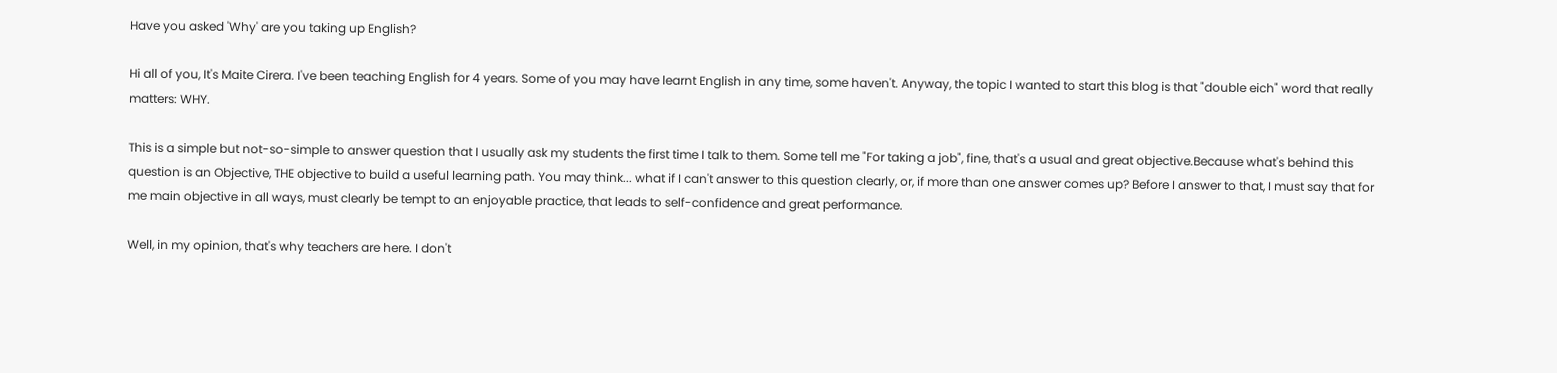Have you asked 'Why' are you taking up English?

Hi all of you, It's Maite Cirera. I've been teaching English for 4 years. Some of you may have learnt English in any time, some haven't. Anyway, the topic I wanted to start this blog is that "double eich" word that really matters: WHY.

This is a simple but not-so-simple to answer question that I usually ask my students the first time I talk to them. Some tell me "For taking a job", fine, that's a usual and great objective.Because what's behind this question is an Objective, THE objective to build a useful learning path. You may think... what if I can't answer to this question clearly, or, if more than one answer comes up? Before I answer to that, I must say that for me main objective in all ways, must clearly be tempt to an enjoyable practice, that leads to self-confidence and great performance.

Well, in my opinion, that's why teachers are here. I don't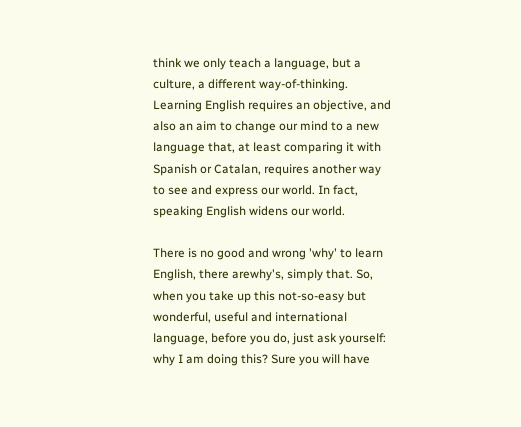think we only teach a language, but a culture, a different way-of-thinking. Learning English requires an objective, and also an aim to change our mind to a new language that, at least comparing it with Spanish or Catalan, requires another way to see and express our world. In fact, speaking English widens our world.

There is no good and wrong 'why' to learn English, there arewhy's, simply that. So, when you take up this not-so-easy but wonderful, useful and international language, before you do, just ask yourself: why I am doing this? Sure you will have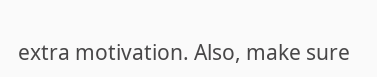extra motivation. Also, make sure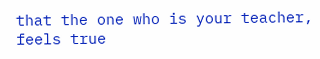that the one who is your teacher, feels true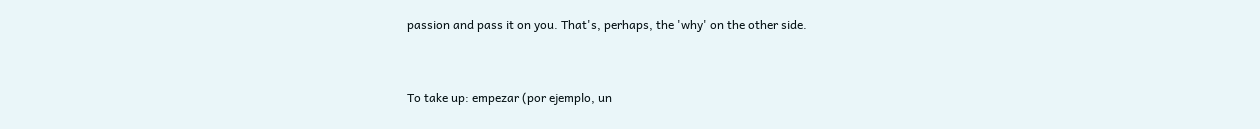passion and pass it on you. That's, perhaps, the 'why' on the other side.


To take up: empezar (por ejemplo, un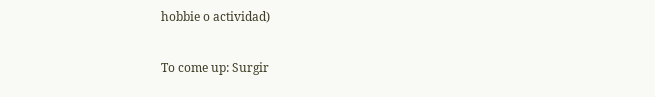hobbie o actividad)

To come up: Surgir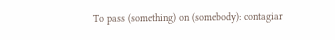To pass (something) on (somebody): contagiar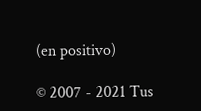(en positivo)

© 2007 - 2021 Tus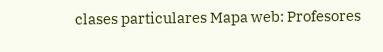clases particulares Mapa web: Profesores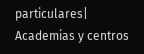particulares| Academias y centros